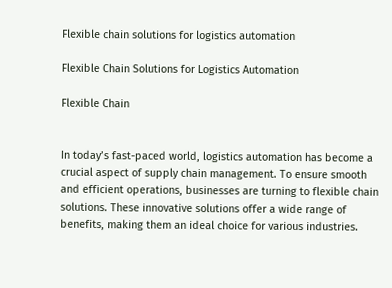Flexible chain solutions for logistics automation

Flexible Chain Solutions for Logistics Automation

Flexible Chain


In today’s fast-paced world, logistics automation has become a crucial aspect of supply chain management. To ensure smooth and efficient operations, businesses are turning to flexible chain solutions. These innovative solutions offer a wide range of benefits, making them an ideal choice for various industries.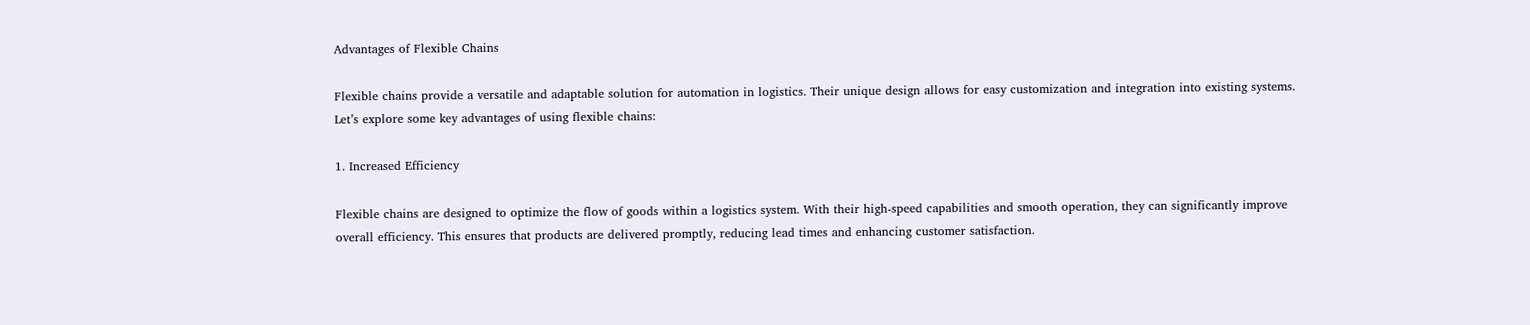Advantages of Flexible Chains

Flexible chains provide a versatile and adaptable solution for automation in logistics. Their unique design allows for easy customization and integration into existing systems. Let’s explore some key advantages of using flexible chains:

1. Increased Efficiency

Flexible chains are designed to optimize the flow of goods within a logistics system. With their high-speed capabilities and smooth operation, they can significantly improve overall efficiency. This ensures that products are delivered promptly, reducing lead times and enhancing customer satisfaction.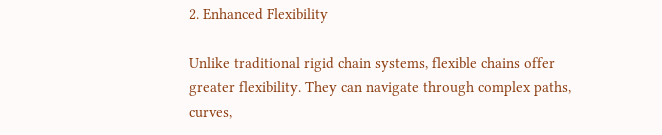2. Enhanced Flexibility

Unlike traditional rigid chain systems, flexible chains offer greater flexibility. They can navigate through complex paths, curves,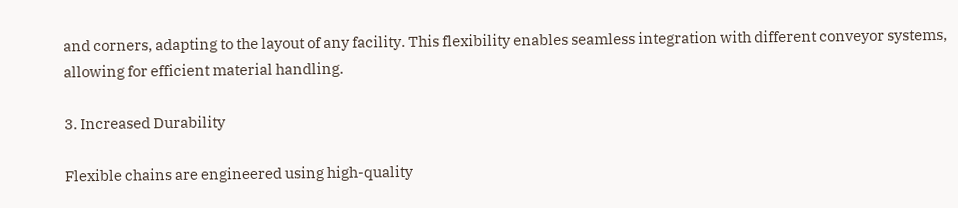and corners, adapting to the layout of any facility. This flexibility enables seamless integration with different conveyor systems, allowing for efficient material handling.

3. Increased Durability

Flexible chains are engineered using high-quality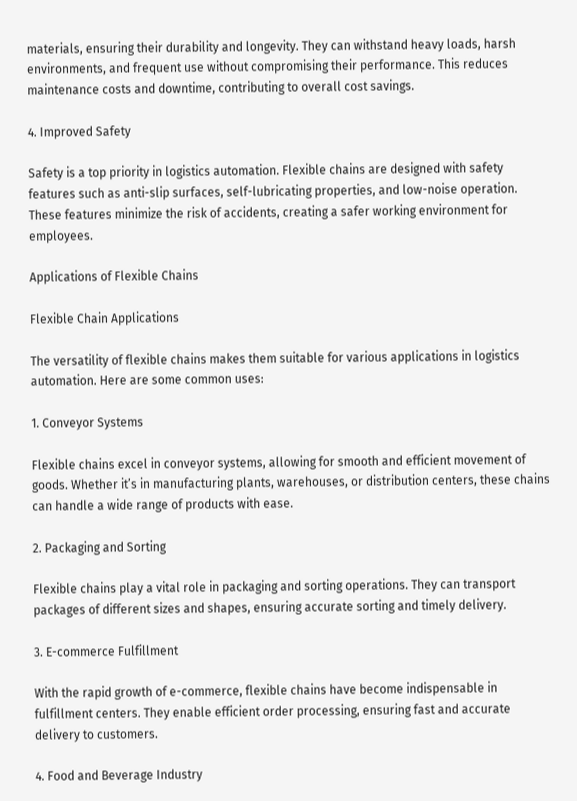materials, ensuring their durability and longevity. They can withstand heavy loads, harsh environments, and frequent use without compromising their performance. This reduces maintenance costs and downtime, contributing to overall cost savings.

4. Improved Safety

Safety is a top priority in logistics automation. Flexible chains are designed with safety features such as anti-slip surfaces, self-lubricating properties, and low-noise operation. These features minimize the risk of accidents, creating a safer working environment for employees.

Applications of Flexible Chains

Flexible Chain Applications

The versatility of flexible chains makes them suitable for various applications in logistics automation. Here are some common uses:

1. Conveyor Systems

Flexible chains excel in conveyor systems, allowing for smooth and efficient movement of goods. Whether it’s in manufacturing plants, warehouses, or distribution centers, these chains can handle a wide range of products with ease.

2. Packaging and Sorting

Flexible chains play a vital role in packaging and sorting operations. They can transport packages of different sizes and shapes, ensuring accurate sorting and timely delivery.

3. E-commerce Fulfillment

With the rapid growth of e-commerce, flexible chains have become indispensable in fulfillment centers. They enable efficient order processing, ensuring fast and accurate delivery to customers.

4. Food and Beverage Industry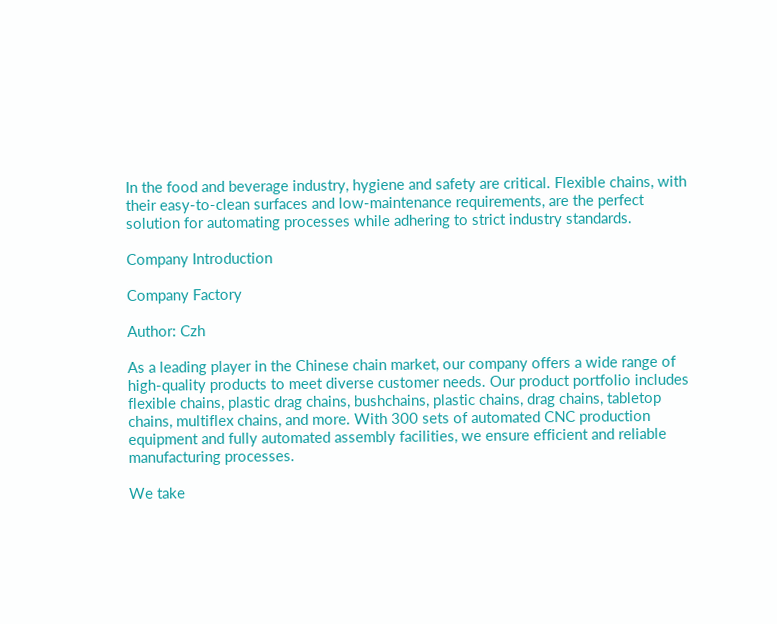In the food and beverage industry, hygiene and safety are critical. Flexible chains, with their easy-to-clean surfaces and low-maintenance requirements, are the perfect solution for automating processes while adhering to strict industry standards.

Company Introduction

Company Factory

Author: Czh

As a leading player in the Chinese chain market, our company offers a wide range of high-quality products to meet diverse customer needs. Our product portfolio includes flexible chains, plastic drag chains, bushchains, plastic chains, drag chains, tabletop chains, multiflex chains, and more. With 300 sets of automated CNC production equipment and fully automated assembly facilities, we ensure efficient and reliable manufacturing processes.

We take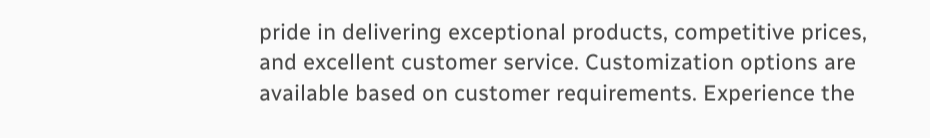pride in delivering exceptional products, competitive prices, and excellent customer service. Customization options are available based on customer requirements. Experience the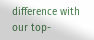difference with our top-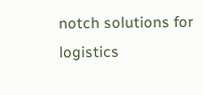notch solutions for logistics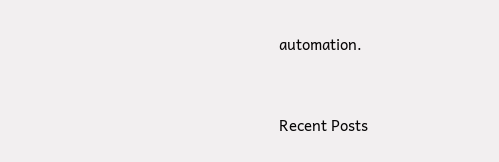automation.


Recent Posts